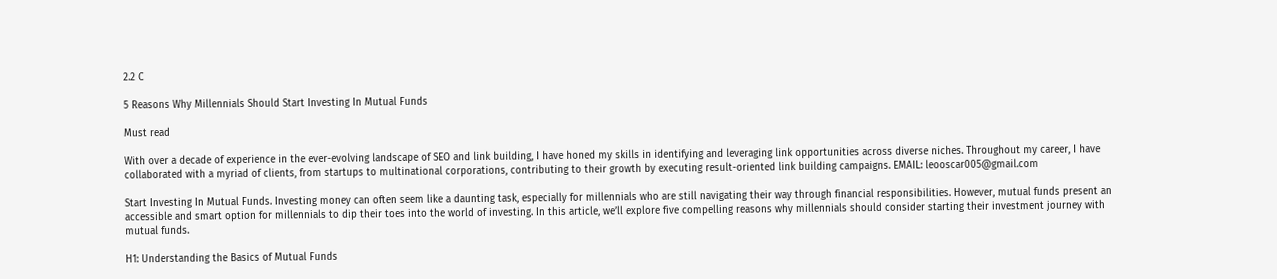2.2 C

5 Reasons Why Millennials Should Start Investing In Mutual Funds

Must read

With over a decade of experience in the ever-evolving landscape of SEO and link building, I have honed my skills in identifying and leveraging link opportunities across diverse niches. Throughout my career, I have collaborated with a myriad of clients, from startups to multinational corporations, contributing to their growth by executing result-oriented link building campaigns. EMAIL: leooscar005@gmail.com

Start Investing In Mutual Funds. Investing money can often seem like a daunting task, especially for millennials who are still navigating their way through financial responsibilities. However, mutual funds present an accessible and smart option for millennials to dip their toes into the world of investing. In this article, we’ll explore five compelling reasons why millennials should consider starting their investment journey with mutual funds.

H1: Understanding the Basics of Mutual Funds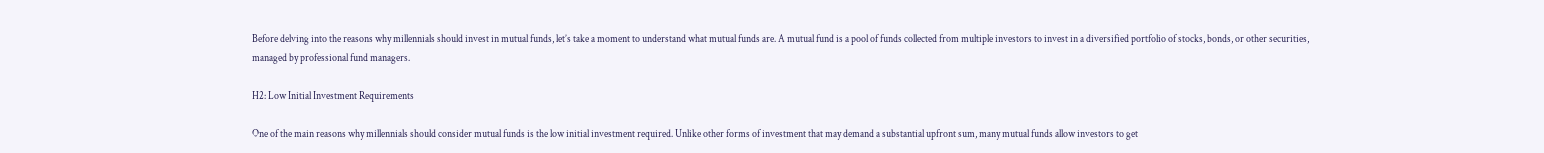Before delving into the reasons why millennials should invest in mutual funds, let’s take a moment to understand what mutual funds are. A mutual fund is a pool of funds collected from multiple investors to invest in a diversified portfolio of stocks, bonds, or other securities, managed by professional fund managers.

H2: Low Initial Investment Requirements

One of the main reasons why millennials should consider mutual funds is the low initial investment required. Unlike other forms of investment that may demand a substantial upfront sum, many mutual funds allow investors to get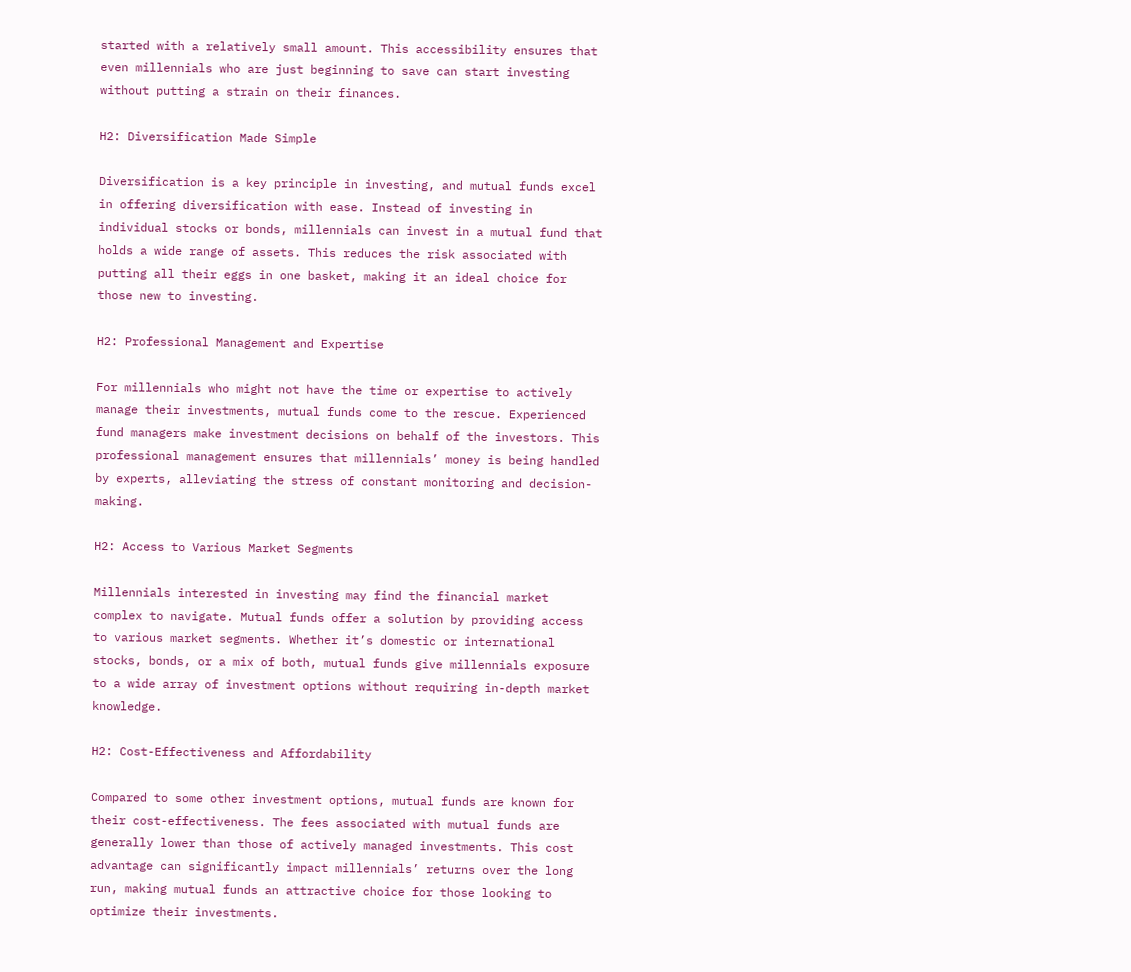started with a relatively small amount. This accessibility ensures that even millennials who are just beginning to save can start investing without putting a strain on their finances.

H2: Diversification Made Simple

Diversification is a key principle in investing, and mutual funds excel in offering diversification with ease. Instead of investing in individual stocks or bonds, millennials can invest in a mutual fund that holds a wide range of assets. This reduces the risk associated with putting all their eggs in one basket, making it an ideal choice for those new to investing.

H2: Professional Management and Expertise

For millennials who might not have the time or expertise to actively manage their investments, mutual funds come to the rescue. Experienced fund managers make investment decisions on behalf of the investors. This professional management ensures that millennials’ money is being handled by experts, alleviating the stress of constant monitoring and decision-making.

H2: Access to Various Market Segments

Millennials interested in investing may find the financial market complex to navigate. Mutual funds offer a solution by providing access to various market segments. Whether it’s domestic or international stocks, bonds, or a mix of both, mutual funds give millennials exposure to a wide array of investment options without requiring in-depth market knowledge.

H2: Cost-Effectiveness and Affordability

Compared to some other investment options, mutual funds are known for their cost-effectiveness. The fees associated with mutual funds are generally lower than those of actively managed investments. This cost advantage can significantly impact millennials’ returns over the long run, making mutual funds an attractive choice for those looking to optimize their investments.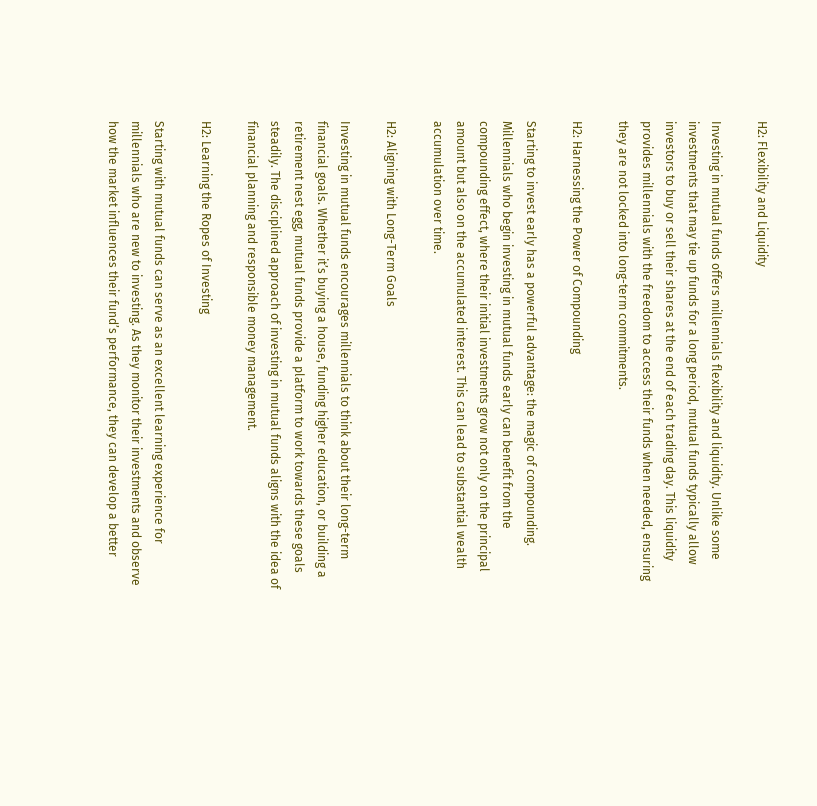H2: Flexibility and Liquidity

Investing in mutual funds offers millennials flexibility and liquidity. Unlike some investments that may tie up funds for a long period, mutual funds typically allow investors to buy or sell their shares at the end of each trading day. This liquidity provides millennials with the freedom to access their funds when needed, ensuring they are not locked into long-term commitments.

H2: Harnessing the Power of Compounding

Starting to invest early has a powerful advantage: the magic of compounding. Millennials who begin investing in mutual funds early can benefit from the compounding effect, where their initial investments grow not only on the principal amount but also on the accumulated interest. This can lead to substantial wealth accumulation over time.

H2: Aligning with Long-Term Goals

Investing in mutual funds encourages millennials to think about their long-term financial goals. Whether it’s buying a house, funding higher education, or building a retirement nest egg, mutual funds provide a platform to work towards these goals steadily. The disciplined approach of investing in mutual funds aligns with the idea of financial planning and responsible money management.

H2: Learning the Ropes of Investing

Starting with mutual funds can serve as an excellent learning experience for millennials who are new to investing. As they monitor their investments and observe how the market influences their fund’s performance, they can develop a better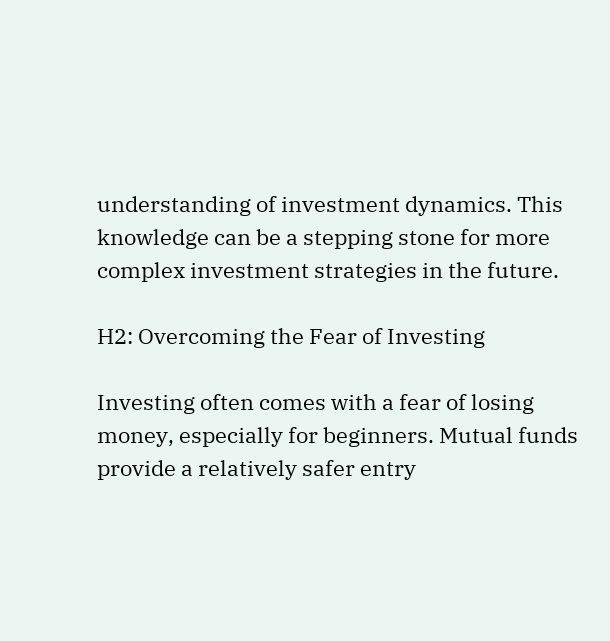understanding of investment dynamics. This knowledge can be a stepping stone for more complex investment strategies in the future.

H2: Overcoming the Fear of Investing

Investing often comes with a fear of losing money, especially for beginners. Mutual funds provide a relatively safer entry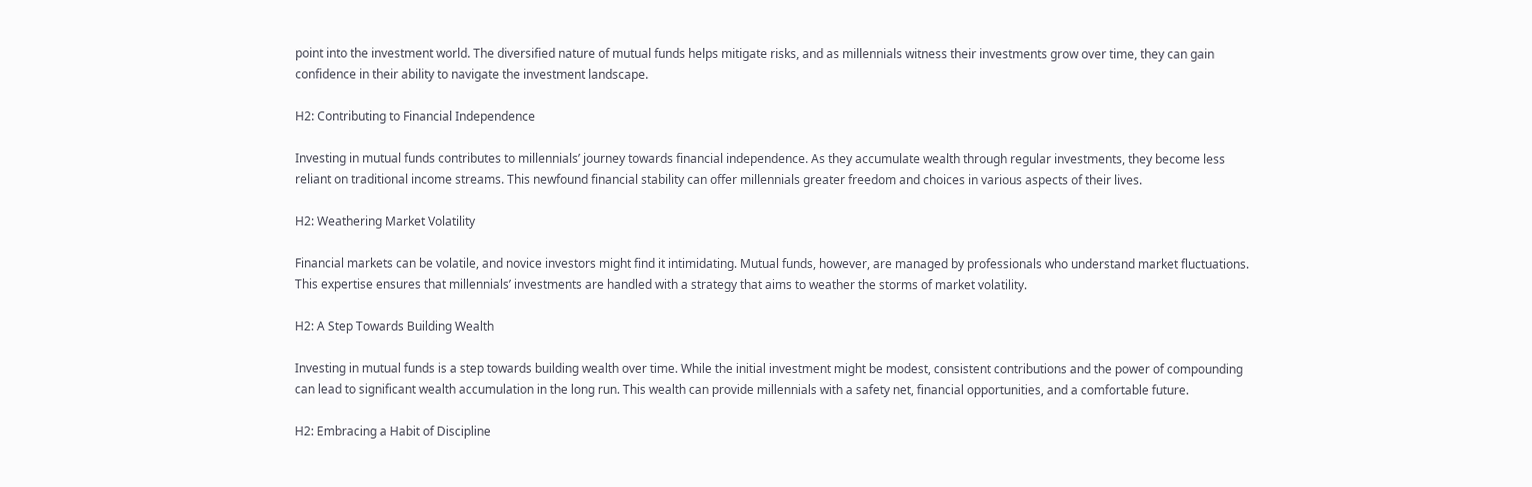point into the investment world. The diversified nature of mutual funds helps mitigate risks, and as millennials witness their investments grow over time, they can gain confidence in their ability to navigate the investment landscape.

H2: Contributing to Financial Independence

Investing in mutual funds contributes to millennials’ journey towards financial independence. As they accumulate wealth through regular investments, they become less reliant on traditional income streams. This newfound financial stability can offer millennials greater freedom and choices in various aspects of their lives.

H2: Weathering Market Volatility

Financial markets can be volatile, and novice investors might find it intimidating. Mutual funds, however, are managed by professionals who understand market fluctuations. This expertise ensures that millennials’ investments are handled with a strategy that aims to weather the storms of market volatility.

H2: A Step Towards Building Wealth

Investing in mutual funds is a step towards building wealth over time. While the initial investment might be modest, consistent contributions and the power of compounding can lead to significant wealth accumulation in the long run. This wealth can provide millennials with a safety net, financial opportunities, and a comfortable future.

H2: Embracing a Habit of Discipline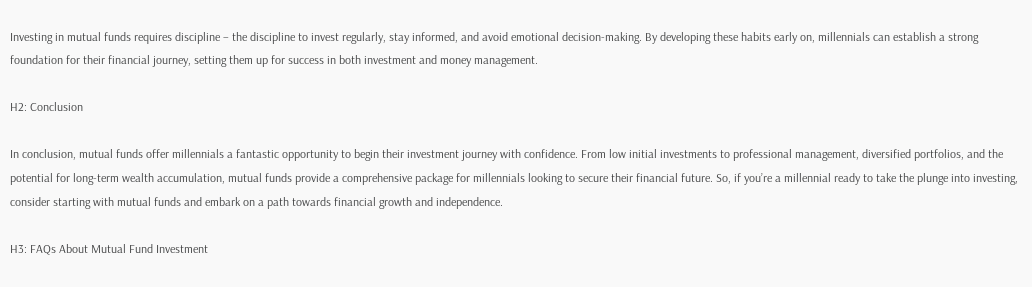Investing in mutual funds requires discipline – the discipline to invest regularly, stay informed, and avoid emotional decision-making. By developing these habits early on, millennials can establish a strong foundation for their financial journey, setting them up for success in both investment and money management.

H2: Conclusion

In conclusion, mutual funds offer millennials a fantastic opportunity to begin their investment journey with confidence. From low initial investments to professional management, diversified portfolios, and the potential for long-term wealth accumulation, mutual funds provide a comprehensive package for millennials looking to secure their financial future. So, if you’re a millennial ready to take the plunge into investing, consider starting with mutual funds and embark on a path towards financial growth and independence.

H3: FAQs About Mutual Fund Investment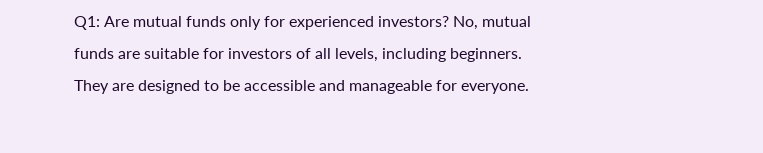Q1: Are mutual funds only for experienced investors? No, mutual funds are suitable for investors of all levels, including beginners. They are designed to be accessible and manageable for everyone.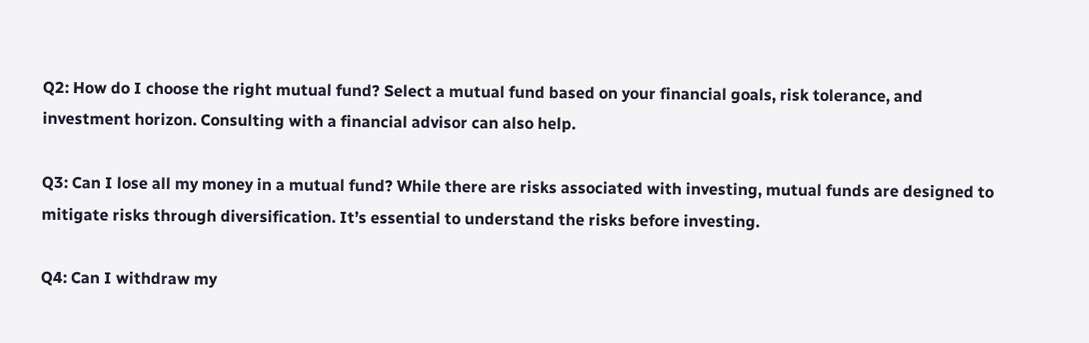Q2: How do I choose the right mutual fund? Select a mutual fund based on your financial goals, risk tolerance, and investment horizon. Consulting with a financial advisor can also help.

Q3: Can I lose all my money in a mutual fund? While there are risks associated with investing, mutual funds are designed to mitigate risks through diversification. It’s essential to understand the risks before investing.

Q4: Can I withdraw my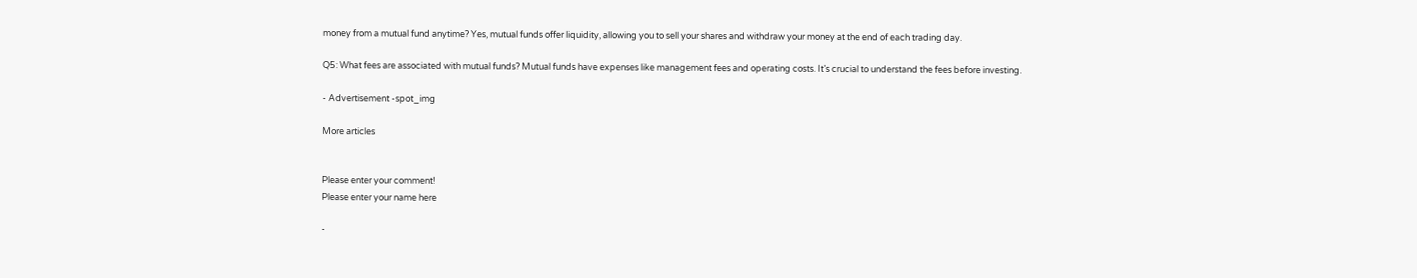money from a mutual fund anytime? Yes, mutual funds offer liquidity, allowing you to sell your shares and withdraw your money at the end of each trading day.

Q5: What fees are associated with mutual funds? Mutual funds have expenses like management fees and operating costs. It’s crucial to understand the fees before investing.

- Advertisement -spot_img

More articles


Please enter your comment!
Please enter your name here

-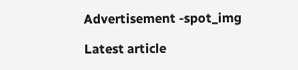Advertisement -spot_img

Latest article